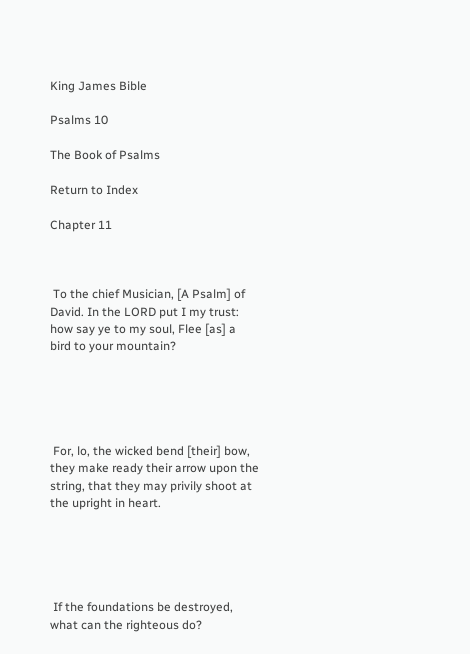King James Bible

Psalms 10

The Book of Psalms

Return to Index

Chapter 11



 To the chief Musician, [A Psalm] of David. In the LORD put I my trust: how say ye to my soul, Flee [as] a bird to your mountain?





 For, lo, the wicked bend [their] bow, they make ready their arrow upon the string, that they may privily shoot at the upright in heart.





 If the foundations be destroyed, what can the righteous do?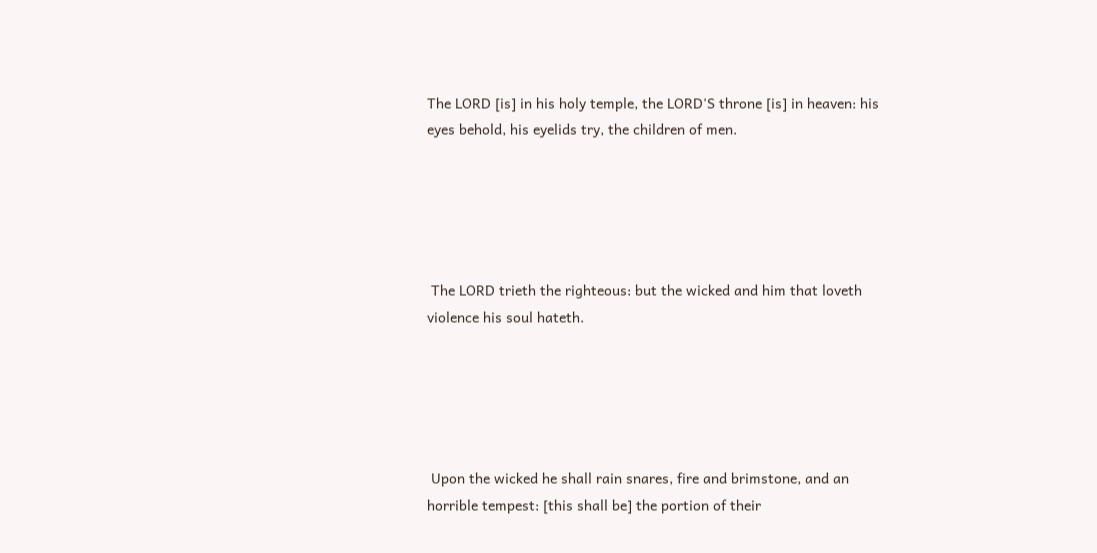The LORD [is] in his holy temple, the LORD'S throne [is] in heaven: his eyes behold, his eyelids try, the children of men.





 The LORD trieth the righteous: but the wicked and him that loveth violence his soul hateth.





 Upon the wicked he shall rain snares, fire and brimstone, and an horrible tempest: [this shall be] the portion of their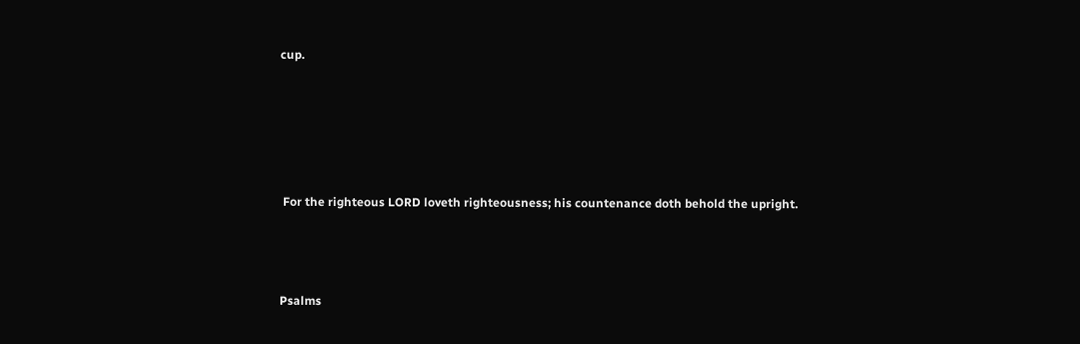cup.





 For the righteous LORD loveth righteousness; his countenance doth behold the upright.



Psalms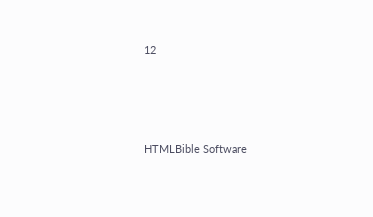12




HTMLBible Software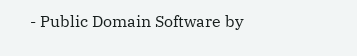- Public Domain Software by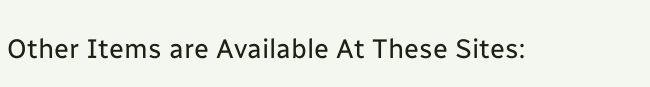Other Items are Available At These Sites: